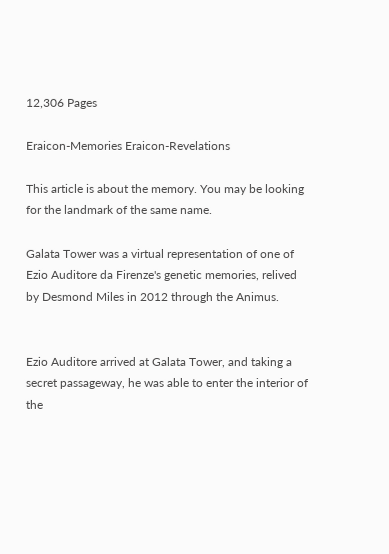12,306 Pages

Eraicon-Memories Eraicon-Revelations

This article is about the memory. You may be looking for the landmark of the same name.

Galata Tower was a virtual representation of one of Ezio Auditore da Firenze's genetic memories, relived by Desmond Miles in 2012 through the Animus.


Ezio Auditore arrived at Galata Tower, and taking a secret passageway, he was able to enter the interior of the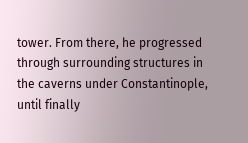tower. From there, he progressed through surrounding structures in the caverns under Constantinople, until finally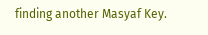finding another Masyaf Key.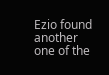Ezio found another one of the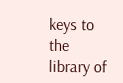keys to the library of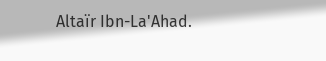Altaïr Ibn-La'Ahad.